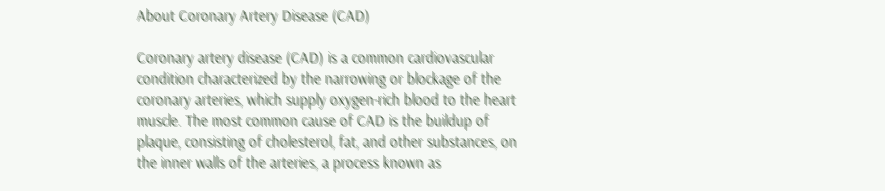About Coronary Artery Disease (CAD)

Coronary artery disease (CAD) is a common cardiovascular condition characterized by the narrowing or blockage of the coronary arteries, which supply oxygen-rich blood to the heart muscle. The most common cause of CAD is the buildup of plaque, consisting of cholesterol, fat, and other substances, on the inner walls of the arteries, a process known as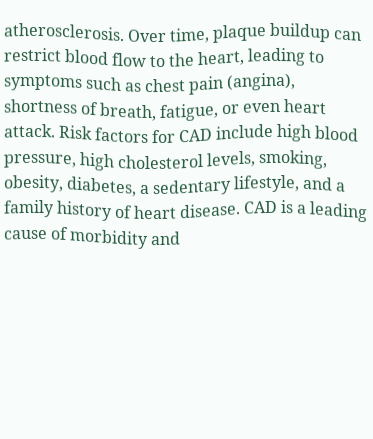atherosclerosis. Over time, plaque buildup can restrict blood flow to the heart, leading to symptoms such as chest pain (angina), shortness of breath, fatigue, or even heart attack. Risk factors for CAD include high blood pressure, high cholesterol levels, smoking, obesity, diabetes, a sedentary lifestyle, and a family history of heart disease. CAD is a leading cause of morbidity and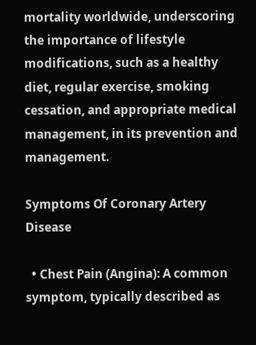mortality worldwide, underscoring the importance of lifestyle modifications, such as a healthy diet, regular exercise, smoking cessation, and appropriate medical management, in its prevention and management.

Symptoms Of Coronary Artery Disease

  • Chest Pain (Angina): A common symptom, typically described as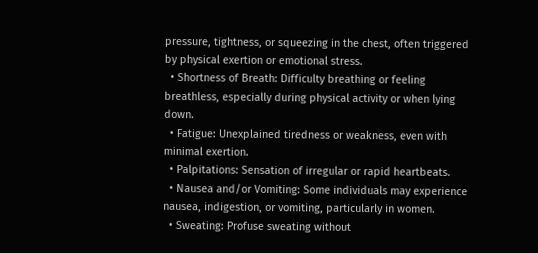pressure, tightness, or squeezing in the chest, often triggered by physical exertion or emotional stress.
  • Shortness of Breath: Difficulty breathing or feeling breathless, especially during physical activity or when lying down.
  • Fatigue: Unexplained tiredness or weakness, even with minimal exertion.
  • Palpitations: Sensation of irregular or rapid heartbeats.
  • Nausea and/or Vomiting: Some individuals may experience nausea, indigestion, or vomiting, particularly in women.
  • Sweating: Profuse sweating without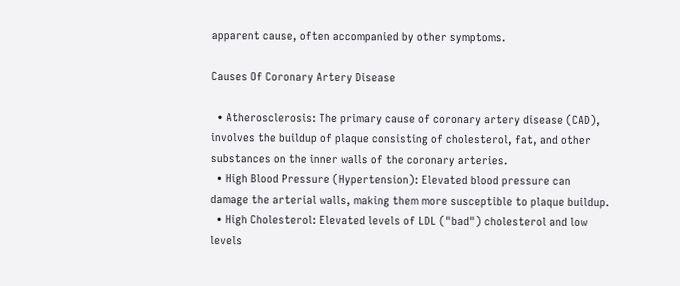apparent cause, often accompanied by other symptoms.

Causes Of Coronary Artery Disease

  • Atherosclerosis: The primary cause of coronary artery disease (CAD), involves the buildup of plaque consisting of cholesterol, fat, and other substances on the inner walls of the coronary arteries.
  • High Blood Pressure (Hypertension): Elevated blood pressure can damage the arterial walls, making them more susceptible to plaque buildup.
  • High Cholesterol: Elevated levels of LDL ("bad") cholesterol and low levels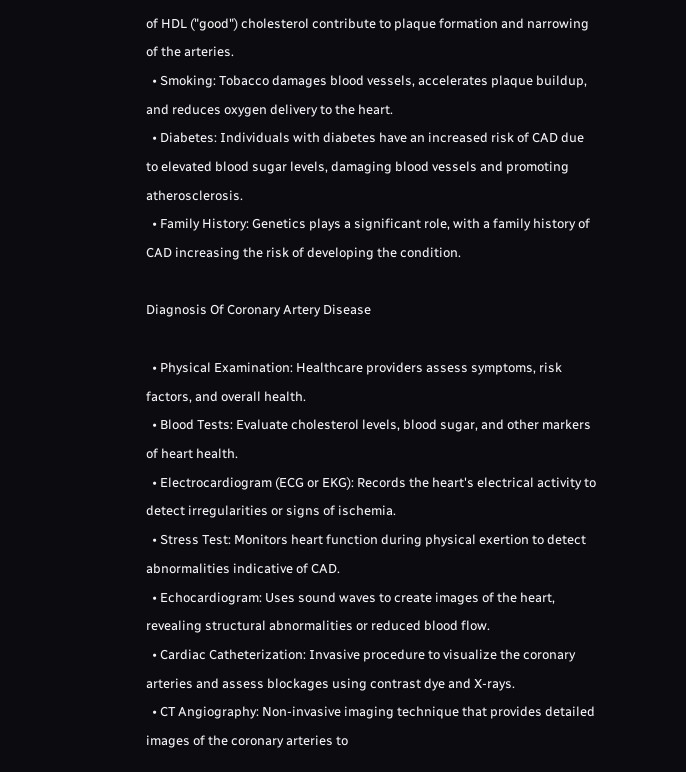of HDL ("good") cholesterol contribute to plaque formation and narrowing of the arteries.
  • Smoking: Tobacco damages blood vessels, accelerates plaque buildup, and reduces oxygen delivery to the heart.
  • Diabetes: Individuals with diabetes have an increased risk of CAD due to elevated blood sugar levels, damaging blood vessels and promoting atherosclerosis.
  • Family History: Genetics plays a significant role, with a family history of CAD increasing the risk of developing the condition.

Diagnosis Of Coronary Artery Disease

  • Physical Examination: Healthcare providers assess symptoms, risk factors, and overall health.
  • Blood Tests: Evaluate cholesterol levels, blood sugar, and other markers of heart health.
  • Electrocardiogram (ECG or EKG): Records the heart's electrical activity to detect irregularities or signs of ischemia.
  • Stress Test: Monitors heart function during physical exertion to detect abnormalities indicative of CAD.
  • Echocardiogram: Uses sound waves to create images of the heart, revealing structural abnormalities or reduced blood flow.
  • Cardiac Catheterization: Invasive procedure to visualize the coronary arteries and assess blockages using contrast dye and X-rays.
  • CT Angiography: Non-invasive imaging technique that provides detailed images of the coronary arteries to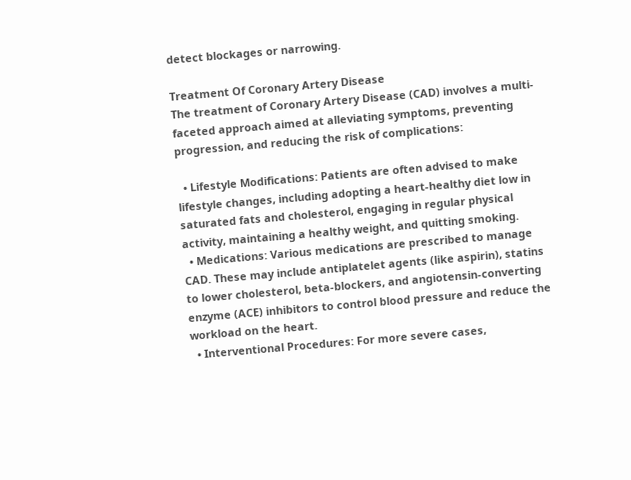detect blockages or narrowing.

Treatment Of Coronary Artery Disease
The treatment of Coronary Artery Disease (CAD) involves a multi-faceted approach aimed at alleviating symptoms, preventing progression, and reducing the risk of complications:

  • Lifestyle Modifications: Patients are often advised to make lifestyle changes, including adopting a heart-healthy diet low in saturated fats and cholesterol, engaging in regular physical activity, maintaining a healthy weight, and quitting smoking.
  • Medications: Various medications are prescribed to manage CAD. These may include antiplatelet agents (like aspirin), statins to lower cholesterol, beta-blockers, and angiotensin-converting enzyme (ACE) inhibitors to control blood pressure and reduce the workload on the heart.
  • Interventional Procedures: For more severe cases,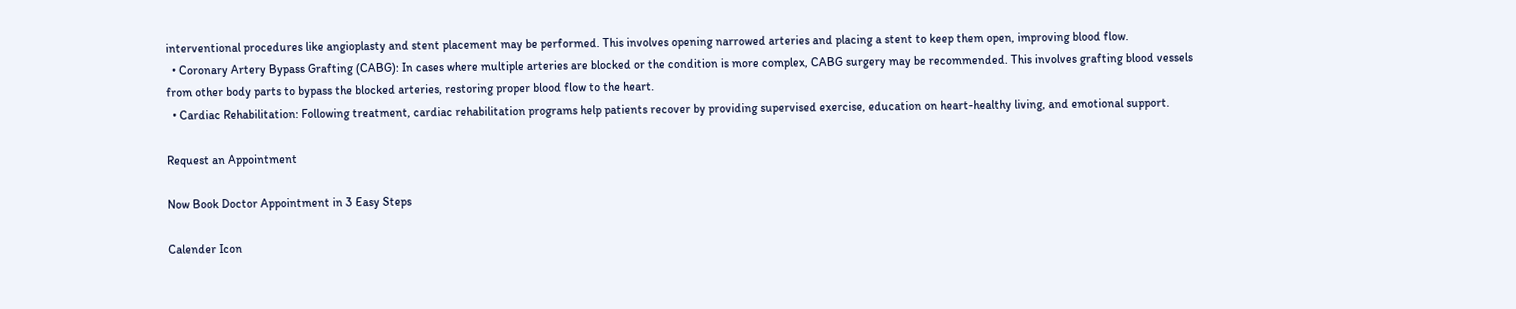interventional procedures like angioplasty and stent placement may be performed. This involves opening narrowed arteries and placing a stent to keep them open, improving blood flow.
  • Coronary Artery Bypass Grafting (CABG): In cases where multiple arteries are blocked or the condition is more complex, CABG surgery may be recommended. This involves grafting blood vessels from other body parts to bypass the blocked arteries, restoring proper blood flow to the heart.
  • Cardiac Rehabilitation: Following treatment, cardiac rehabilitation programs help patients recover by providing supervised exercise, education on heart-healthy living, and emotional support.

Request an Appointment

Now Book Doctor Appointment in 3 Easy Steps

Calender Icon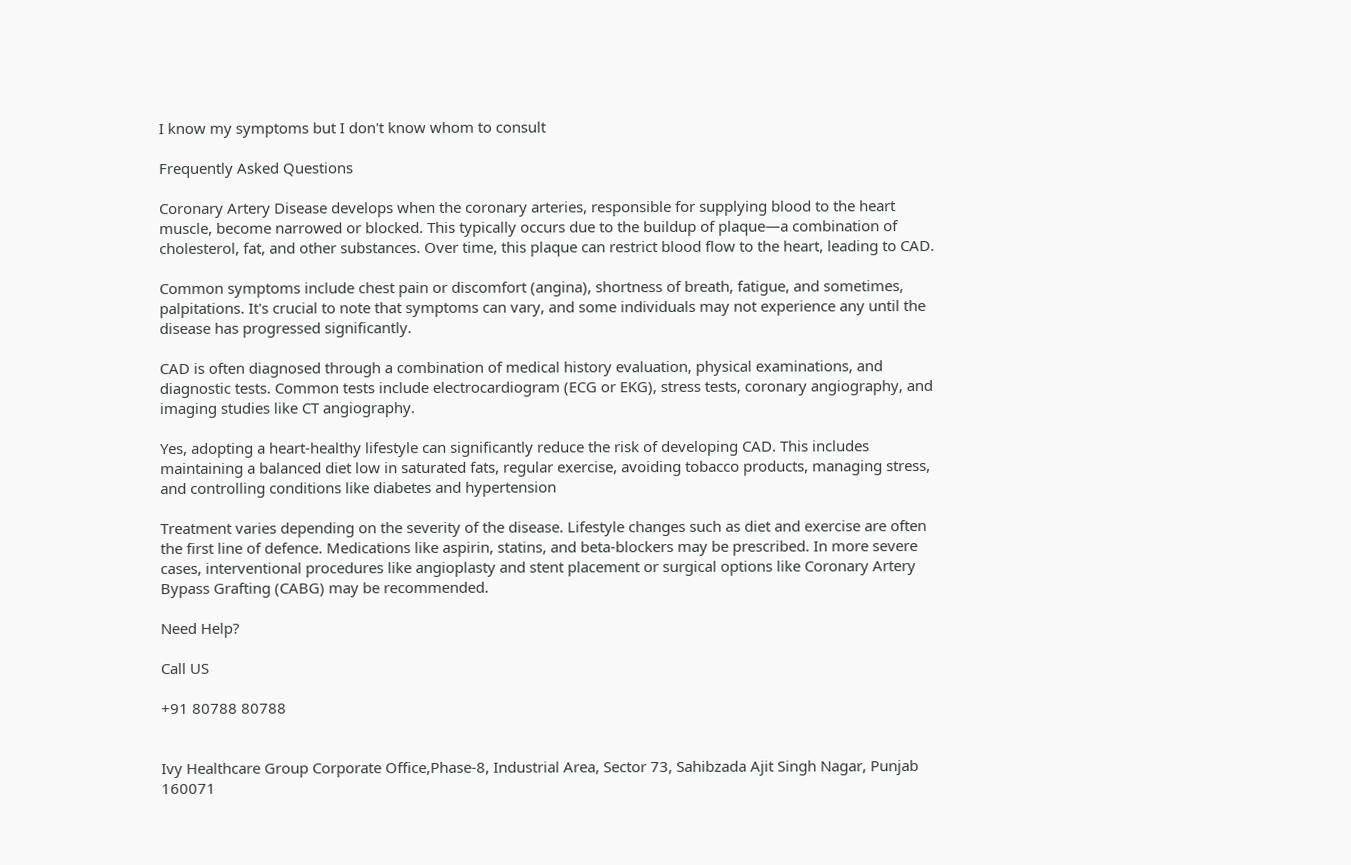I know my symptoms but I don't know whom to consult

Frequently Asked Questions

Coronary Artery Disease develops when the coronary arteries, responsible for supplying blood to the heart muscle, become narrowed or blocked. This typically occurs due to the buildup of plaque—a combination of cholesterol, fat, and other substances. Over time, this plaque can restrict blood flow to the heart, leading to CAD.

Common symptoms include chest pain or discomfort (angina), shortness of breath, fatigue, and sometimes, palpitations. It's crucial to note that symptoms can vary, and some individuals may not experience any until the disease has progressed significantly.

CAD is often diagnosed through a combination of medical history evaluation, physical examinations, and diagnostic tests. Common tests include electrocardiogram (ECG or EKG), stress tests, coronary angiography, and imaging studies like CT angiography.

Yes, adopting a heart-healthy lifestyle can significantly reduce the risk of developing CAD. This includes maintaining a balanced diet low in saturated fats, regular exercise, avoiding tobacco products, managing stress, and controlling conditions like diabetes and hypertension

Treatment varies depending on the severity of the disease. Lifestyle changes such as diet and exercise are often the first line of defence. Medications like aspirin, statins, and beta-blockers may be prescribed. In more severe cases, interventional procedures like angioplasty and stent placement or surgical options like Coronary Artery Bypass Grafting (CABG) may be recommended.

Need Help?

Call US

+91 80788 80788


Ivy Healthcare Group Corporate Office,Phase-8, Industrial Area, Sector 73, Sahibzada Ajit Singh Nagar, Punjab 160071